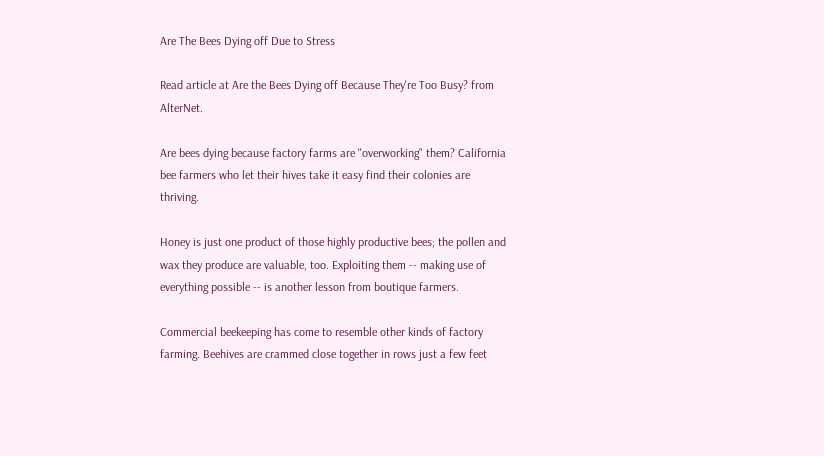Are The Bees Dying off Due to Stress

Read article at Are the Bees Dying off Because They're Too Busy? from AlterNet.

Are bees dying because factory farms are "overworking" them? California bee farmers who let their hives take it easy find their colonies are thriving.

Honey is just one product of those highly productive bees; the pollen and wax they produce are valuable, too. Exploiting them -- making use of everything possible -- is another lesson from boutique farmers.

Commercial beekeeping has come to resemble other kinds of factory farming. Beehives are crammed close together in rows just a few feet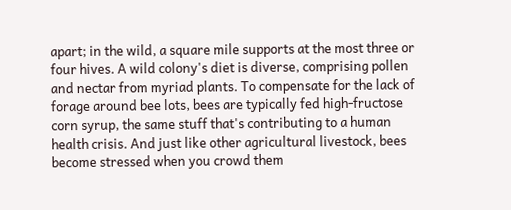apart; in the wild, a square mile supports at the most three or four hives. A wild colony's diet is diverse, comprising pollen and nectar from myriad plants. To compensate for the lack of forage around bee lots, bees are typically fed high-fructose corn syrup, the same stuff that's contributing to a human health crisis. And just like other agricultural livestock, bees become stressed when you crowd them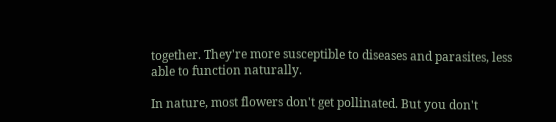together. They're more susceptible to diseases and parasites, less able to function naturally.

In nature, most flowers don't get pollinated. But you don't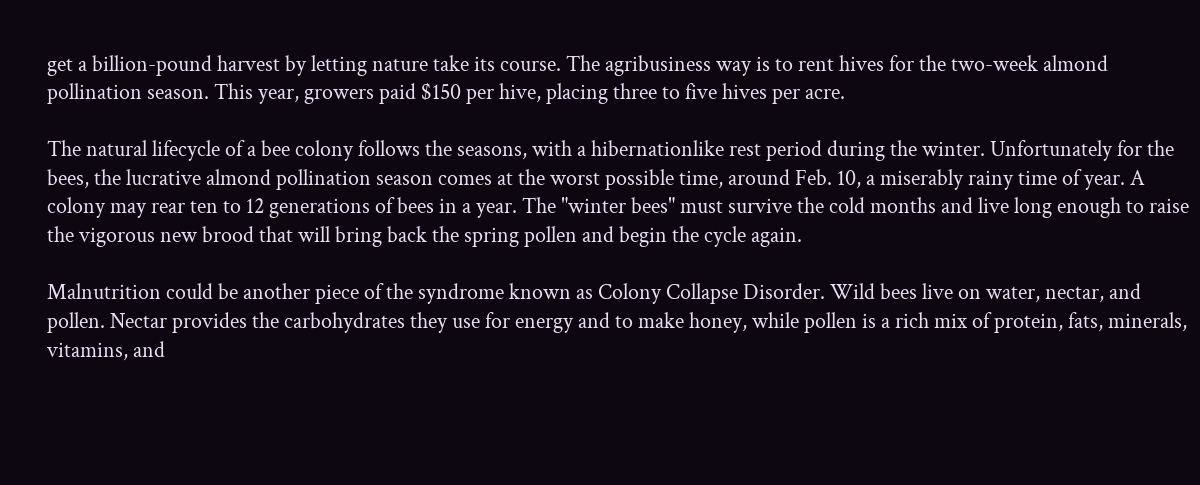get a billion-pound harvest by letting nature take its course. The agribusiness way is to rent hives for the two-week almond pollination season. This year, growers paid $150 per hive, placing three to five hives per acre.

The natural lifecycle of a bee colony follows the seasons, with a hibernationlike rest period during the winter. Unfortunately for the bees, the lucrative almond pollination season comes at the worst possible time, around Feb. 10, a miserably rainy time of year. A colony may rear ten to 12 generations of bees in a year. The "winter bees" must survive the cold months and live long enough to raise the vigorous new brood that will bring back the spring pollen and begin the cycle again.

Malnutrition could be another piece of the syndrome known as Colony Collapse Disorder. Wild bees live on water, nectar, and pollen. Nectar provides the carbohydrates they use for energy and to make honey, while pollen is a rich mix of protein, fats, minerals, vitamins, and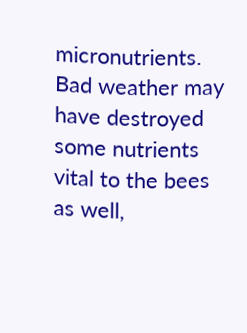micronutrients. Bad weather may have destroyed some nutrients vital to the bees as well,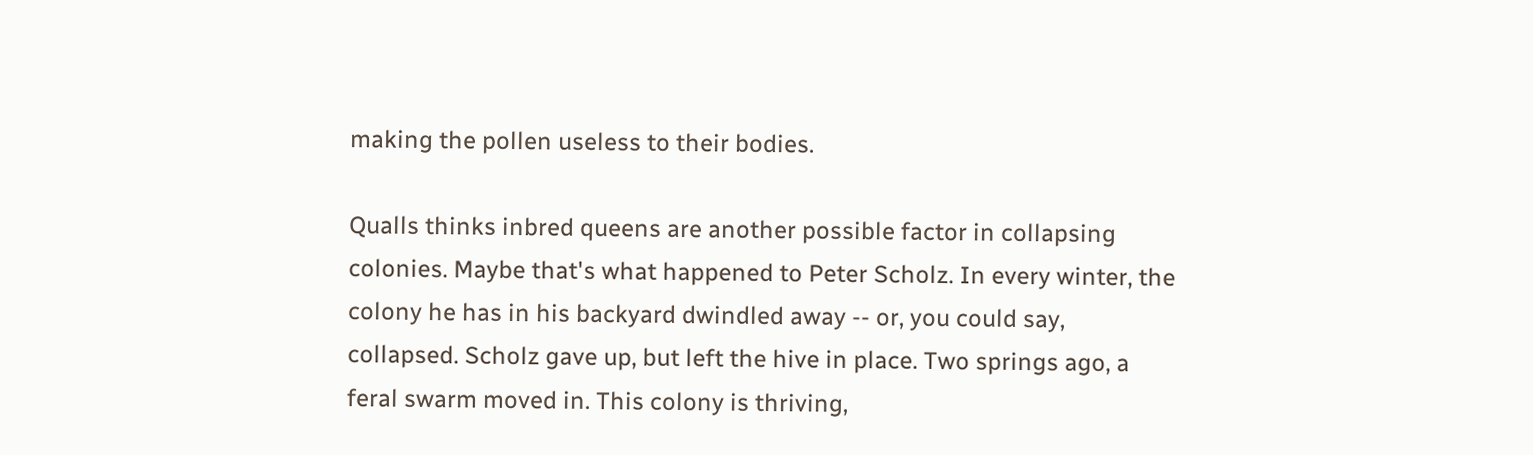making the pollen useless to their bodies.

Qualls thinks inbred queens are another possible factor in collapsing colonies. Maybe that's what happened to Peter Scholz. In every winter, the colony he has in his backyard dwindled away -- or, you could say, collapsed. Scholz gave up, but left the hive in place. Two springs ago, a feral swarm moved in. This colony is thriving,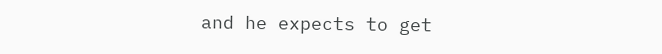and he expects to get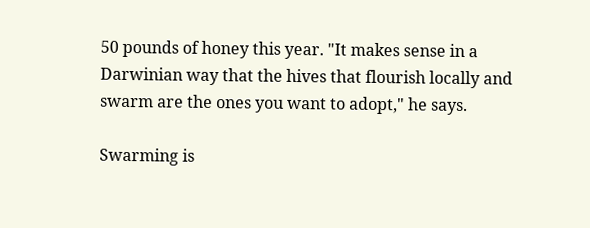50 pounds of honey this year. "It makes sense in a Darwinian way that the hives that flourish locally and swarm are the ones you want to adopt," he says.

Swarming is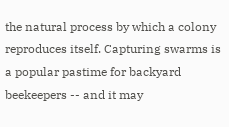the natural process by which a colony reproduces itself. Capturing swarms is a popular pastime for backyard beekeepers -- and it may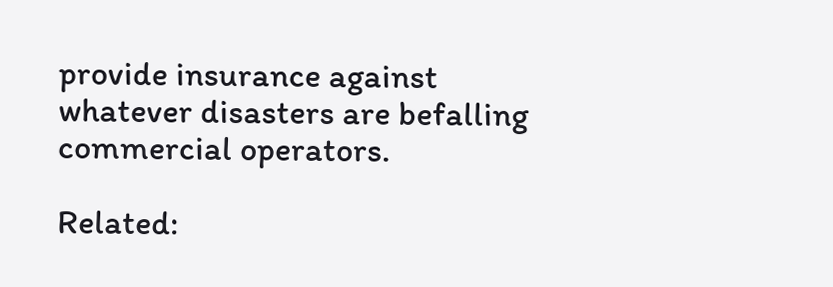provide insurance against whatever disasters are befalling commercial operators.

Related: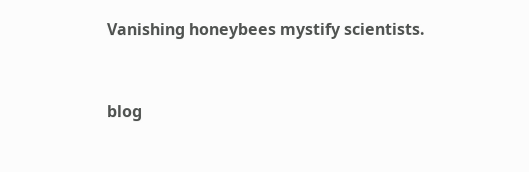Vanishing honeybees mystify scientists.


blog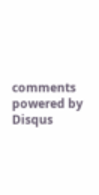comments powered by Disqus